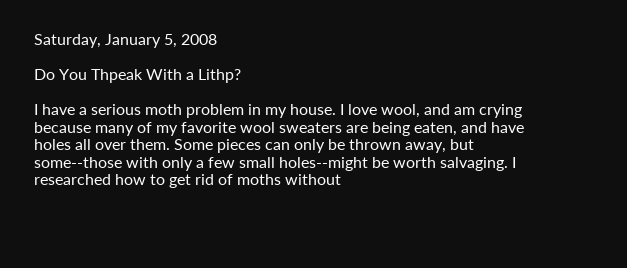Saturday, January 5, 2008

Do You Thpeak With a Lithp?

I have a serious moth problem in my house. I love wool, and am crying because many of my favorite wool sweaters are being eaten, and have holes all over them. Some pieces can only be thrown away, but some--those with only a few small holes--might be worth salvaging. I researched how to get rid of moths without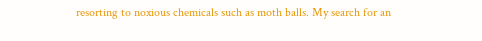resorting to noxious chemicals such as moth balls. My search for an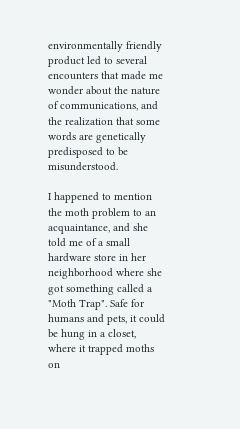environmentally friendly product led to several encounters that made me wonder about the nature of communications, and the realization that some words are genetically predisposed to be misunderstood.

I happened to mention the moth problem to an acquaintance, and she told me of a small hardware store in her neighborhood where she got something called a "Moth Trap". Safe for humans and pets, it could be hung in a closet, where it trapped moths on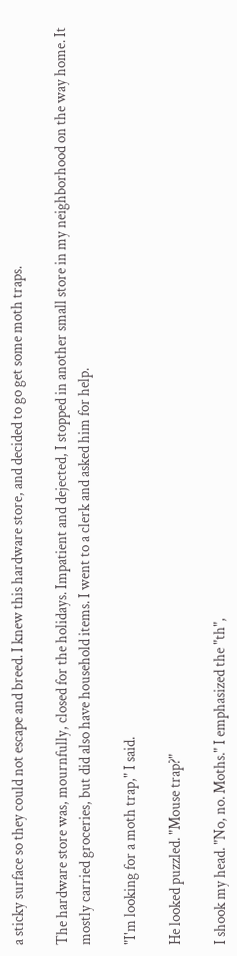a sticky surface so they could not escape and breed. I knew this hardware store, and decided to go get some moth traps.

The hardware store was, mournfully, closed for the holidays. Impatient and dejected, I stopped in another small store in my neighborhood on the way home. It mostly carried groceries, but did also have household items. I went to a clerk and asked him for help.

"I'm looking for a moth trap," I said.

He looked puzzled. "Mouse trap?"

I shook my head. "No, no. Moths." I emphasized the "th",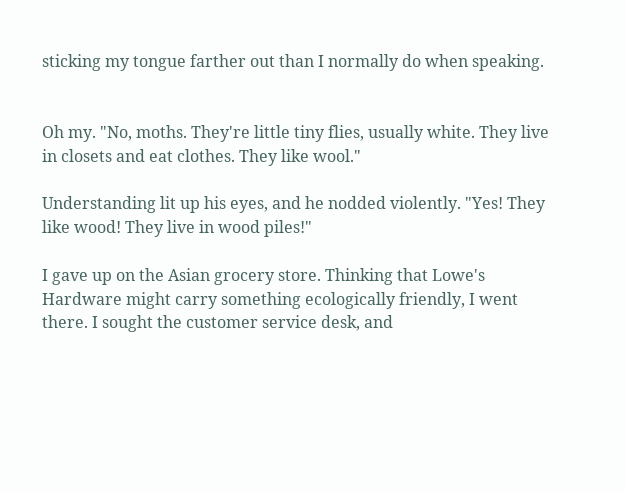sticking my tongue farther out than I normally do when speaking.


Oh my. "No, moths. They're little tiny flies, usually white. They live in closets and eat clothes. They like wool."

Understanding lit up his eyes, and he nodded violently. "Yes! They like wood! They live in wood piles!"

I gave up on the Asian grocery store. Thinking that Lowe's Hardware might carry something ecologically friendly, I went there. I sought the customer service desk, and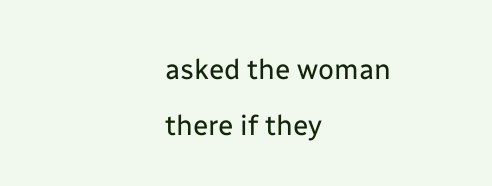asked the woman there if they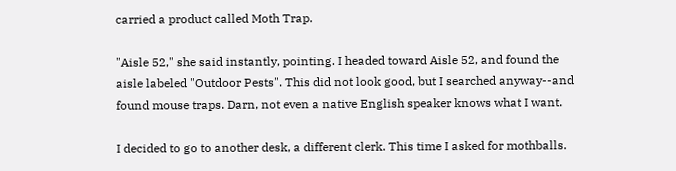carried a product called Moth Trap.

"Aisle 52," she said instantly, pointing. I headed toward Aisle 52, and found the aisle labeled "Outdoor Pests". This did not look good, but I searched anyway--and found mouse traps. Darn, not even a native English speaker knows what I want.

I decided to go to another desk, a different clerk. This time I asked for mothballs.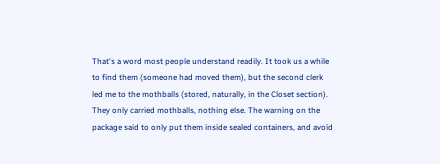That's a word most people understand readily. It took us a while to find them (someone had moved them), but the second clerk led me to the mothballs (stored, naturally, in the Closet section). They only carried mothballs, nothing else. The warning on the package said to only put them inside sealed containers, and avoid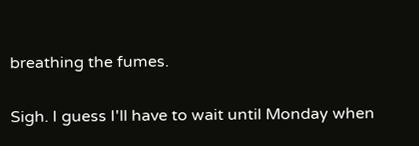breathing the fumes.

Sigh. I guess I'll have to wait until Monday when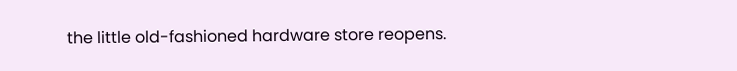the little old-fashioned hardware store reopens.